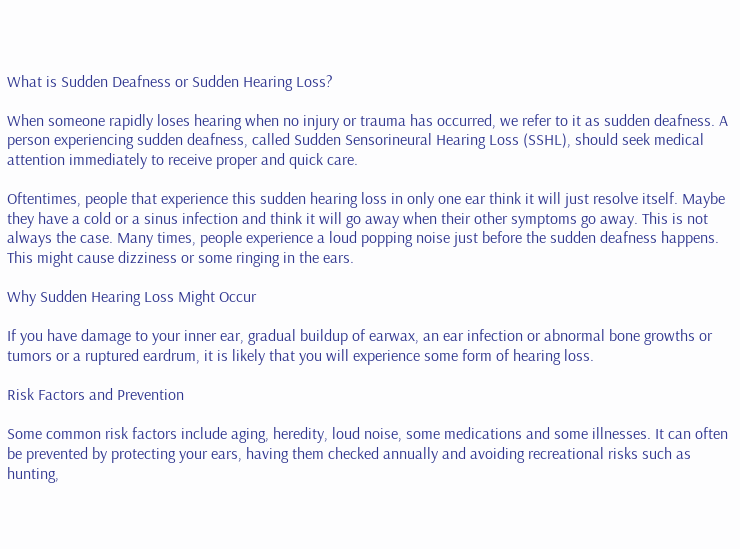What is Sudden Deafness or Sudden Hearing Loss?

When someone rapidly loses hearing when no injury or trauma has occurred, we refer to it as sudden deafness. A person experiencing sudden deafness, called Sudden Sensorineural Hearing Loss (SSHL), should seek medical attention immediately to receive proper and quick care.

Oftentimes, people that experience this sudden hearing loss in only one ear think it will just resolve itself. Maybe they have a cold or a sinus infection and think it will go away when their other symptoms go away. This is not always the case. Many times, people experience a loud popping noise just before the sudden deafness happens. This might cause dizziness or some ringing in the ears.

Why Sudden Hearing Loss Might Occur

If you have damage to your inner ear, gradual buildup of earwax, an ear infection or abnormal bone growths or tumors or a ruptured eardrum, it is likely that you will experience some form of hearing loss.

Risk Factors and Prevention

Some common risk factors include aging, heredity, loud noise, some medications and some illnesses. It can often be prevented by protecting your ears, having them checked annually and avoiding recreational risks such as hunting,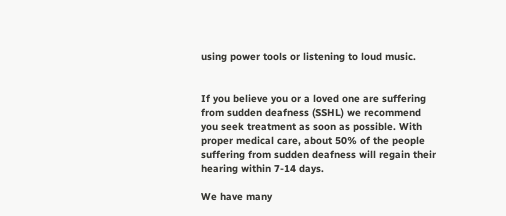using power tools or listening to loud music.


If you believe you or a loved one are suffering from sudden deafness (SSHL) we recommend you seek treatment as soon as possible. With proper medical care, about 50% of the people suffering from sudden deafness will regain their hearing within 7-14 days.

We have many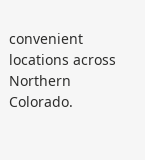convenient locations across Northern Colorado.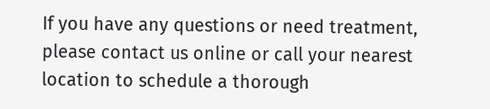If you have any questions or need treatment, please contact us online or call your nearest location to schedule a thorough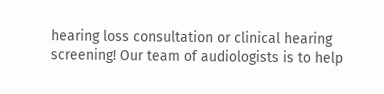hearing loss consultation or clinical hearing screening! Our team of audiologists is to help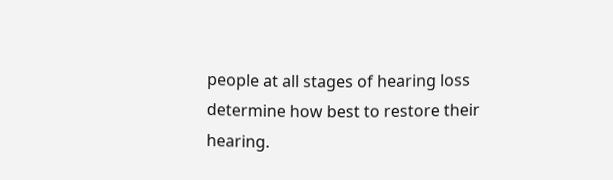people at all stages of hearing loss determine how best to restore their hearing.